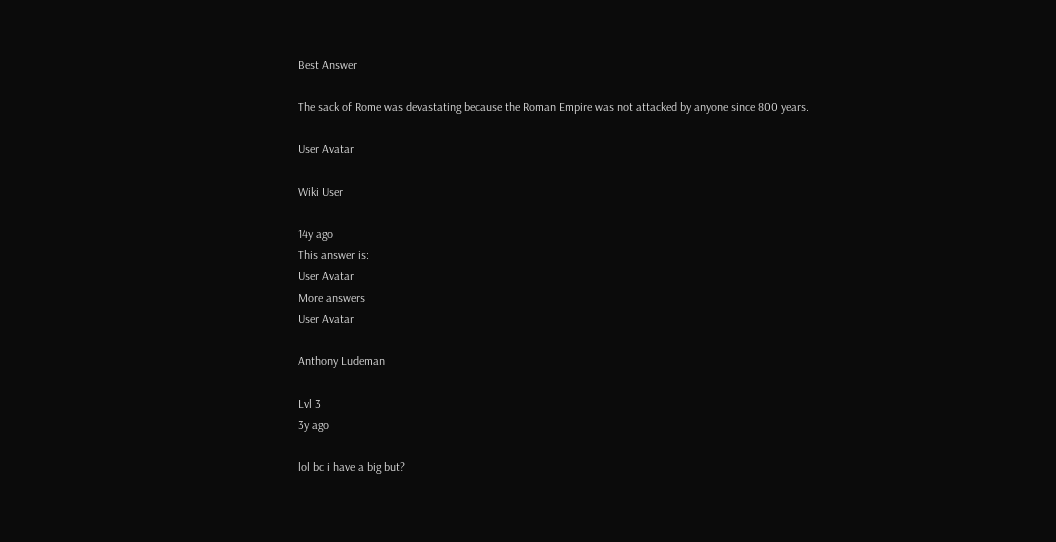Best Answer

The sack of Rome was devastating because the Roman Empire was not attacked by anyone since 800 years.

User Avatar

Wiki User

14y ago
This answer is:
User Avatar
More answers
User Avatar

Anthony Ludeman

Lvl 3
3y ago

lol bc i have a big but?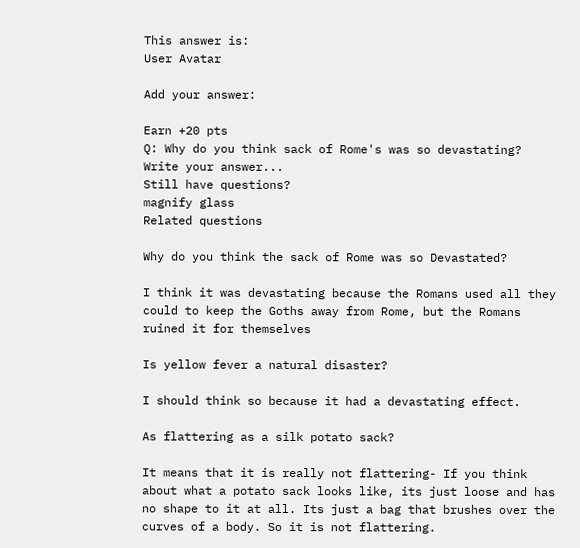This answer is:
User Avatar

Add your answer:

Earn +20 pts
Q: Why do you think sack of Rome's was so devastating?
Write your answer...
Still have questions?
magnify glass
Related questions

Why do you think the sack of Rome was so Devastated?

I think it was devastating because the Romans used all they could to keep the Goths away from Rome, but the Romans ruined it for themselves

Is yellow fever a natural disaster?

I should think so because it had a devastating effect.

As flattering as a silk potato sack?

It means that it is really not flattering- If you think about what a potato sack looks like, its just loose and has no shape to it at all. Its just a bag that brushes over the curves of a body. So it is not flattering.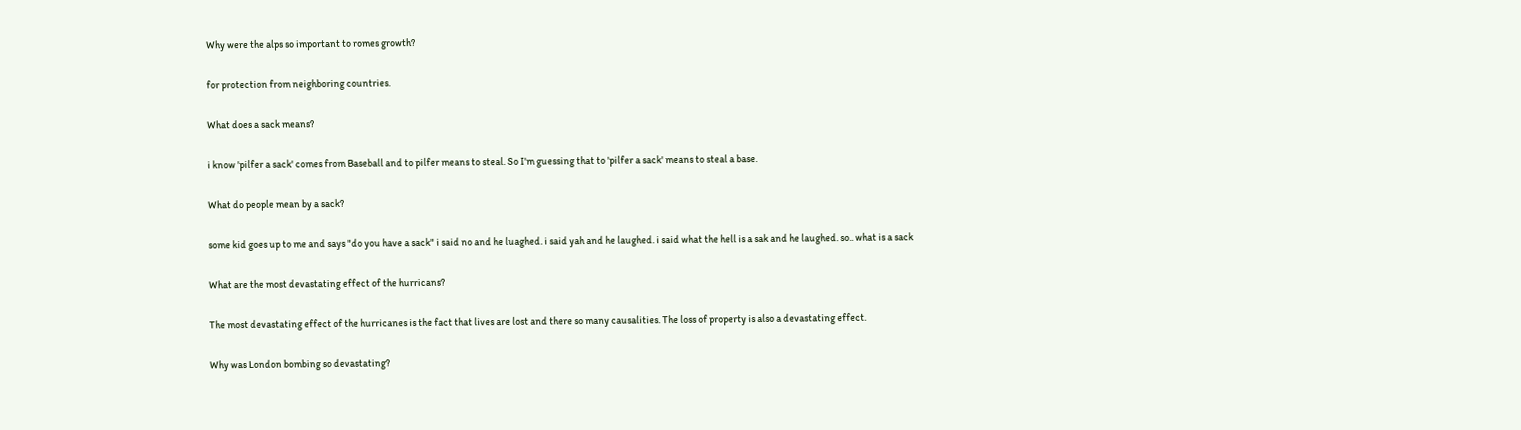Why were the alps so important to romes growth?

for protection from neighboring countries.

What does a sack means?

i know 'pilfer a sack' comes from Baseball and to pilfer means to steal. So I'm guessing that to 'pilfer a sack' means to steal a base.

What do people mean by a sack?

some kid goes up to me and says "do you have a sack" i said no and he luaghed. i said yah and he laughed. i said what the hell is a sak and he laughed. so.. what is a sack

What are the most devastating effect of the hurricans?

The most devastating effect of the hurricanes is the fact that lives are lost and there so many causalities. The loss of property is also a devastating effect.

Why was London bombing so devastating?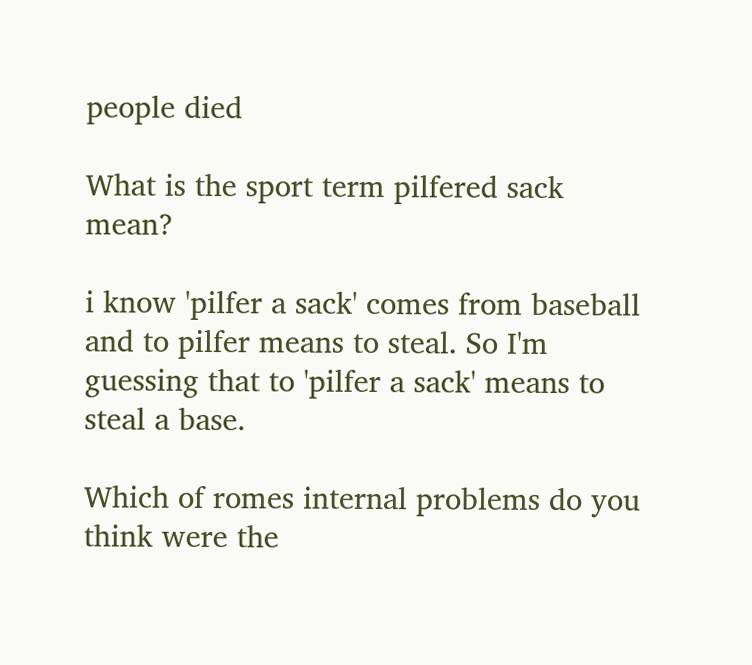people died

What is the sport term pilfered sack mean?

i know 'pilfer a sack' comes from baseball and to pilfer means to steal. So I'm guessing that to 'pilfer a sack' means to steal a base.

Which of romes internal problems do you think were the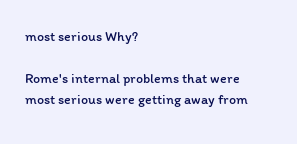most serious Why?

Rome's internal problems that were most serious were getting away from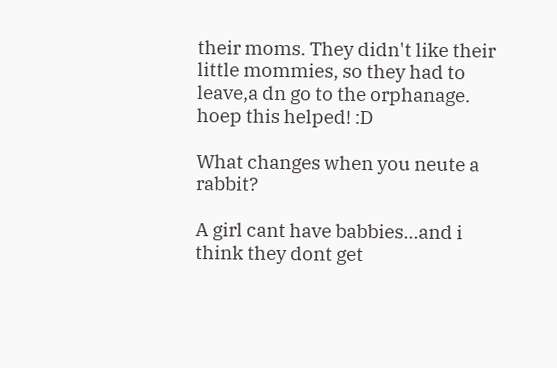their moms. They didn't like their little mommies, so they had to leave,a dn go to the orphanage. hoep this helped! :D

What changes when you neute a rabbit?

A girl cant have babbies...and i think they dont get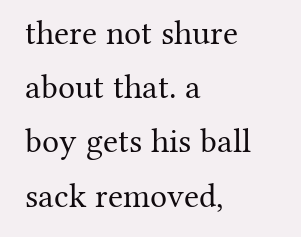there not shure about that. a boy gets his ball sack removed,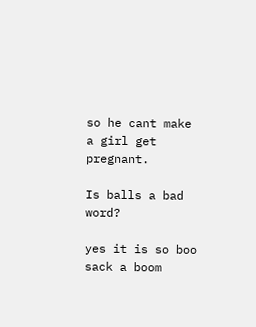so he cant make a girl get pregnant.

Is balls a bad word?

yes it is so boo sack a boom